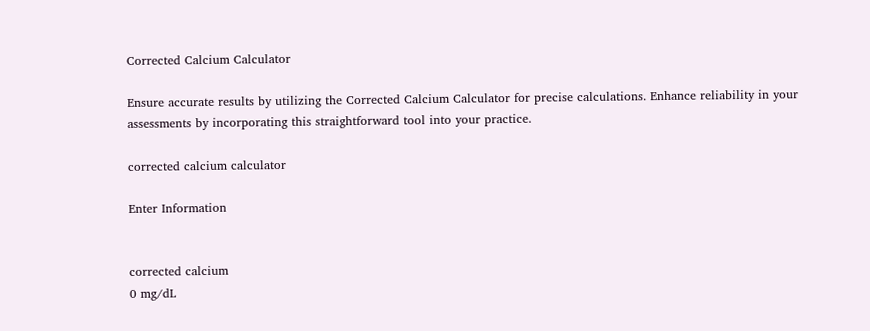Corrected Calcium Calculator

Ensure accurate results by utilizing the Corrected Calcium Calculator for precise calculations. Enhance reliability in your assessments by incorporating this straightforward tool into your practice.

corrected calcium calculator

Enter Information


corrected calcium
0 mg/dL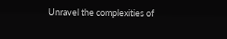Unravel the complexities of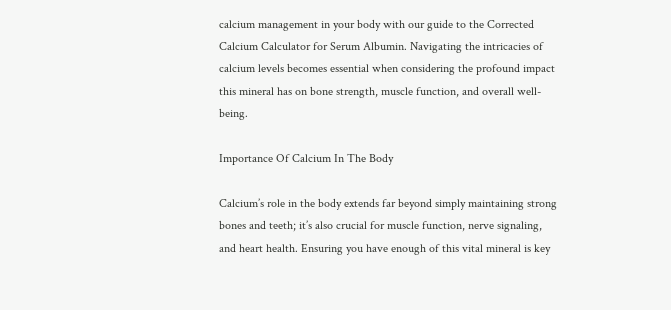calcium management in your body with our guide to the Corrected Calcium Calculator for Serum Albumin. Navigating the intricacies of calcium levels becomes essential when considering the profound impact this mineral has on bone strength, muscle function, and overall well-being.

Importance Of Calcium In The Body

Calcium’s role in the body extends far beyond simply maintaining strong bones and teeth; it’s also crucial for muscle function, nerve signaling, and heart health. Ensuring you have enough of this vital mineral is key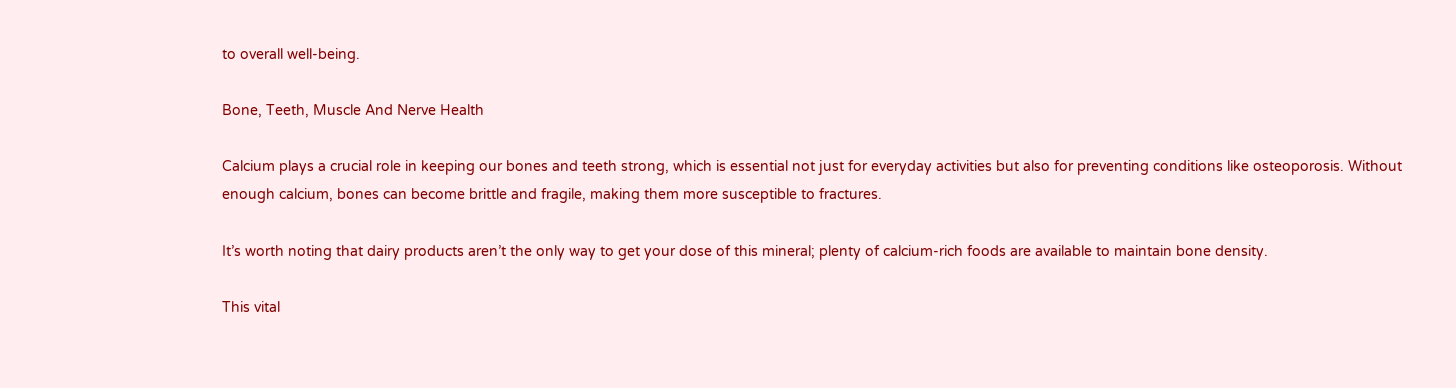to overall well-being.

Bone, Teeth, Muscle And Nerve Health

Calcium plays a crucial role in keeping our bones and teeth strong, which is essential not just for everyday activities but also for preventing conditions like osteoporosis. Without enough calcium, bones can become brittle and fragile, making them more susceptible to fractures.

It’s worth noting that dairy products aren’t the only way to get your dose of this mineral; plenty of calcium-rich foods are available to maintain bone density.

This vital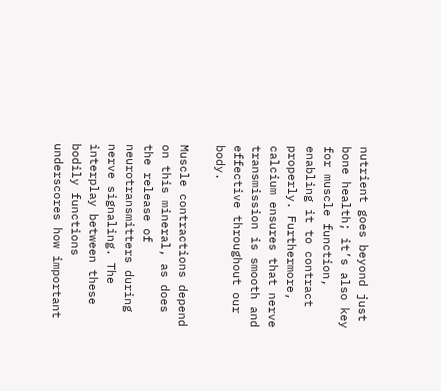nutrient goes beyond just bone health; it’s also key for muscle function, enabling it to contract properly. Furthermore, calcium ensures that nerve transmission is smooth and effective throughout our body.

Muscle contractions depend on this mineral, as does the release of neurotransmitters during nerve signaling. The interplay between these bodily functions underscores how important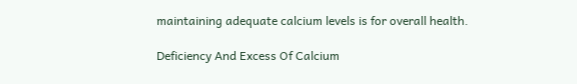maintaining adequate calcium levels is for overall health.

Deficiency And Excess Of Calcium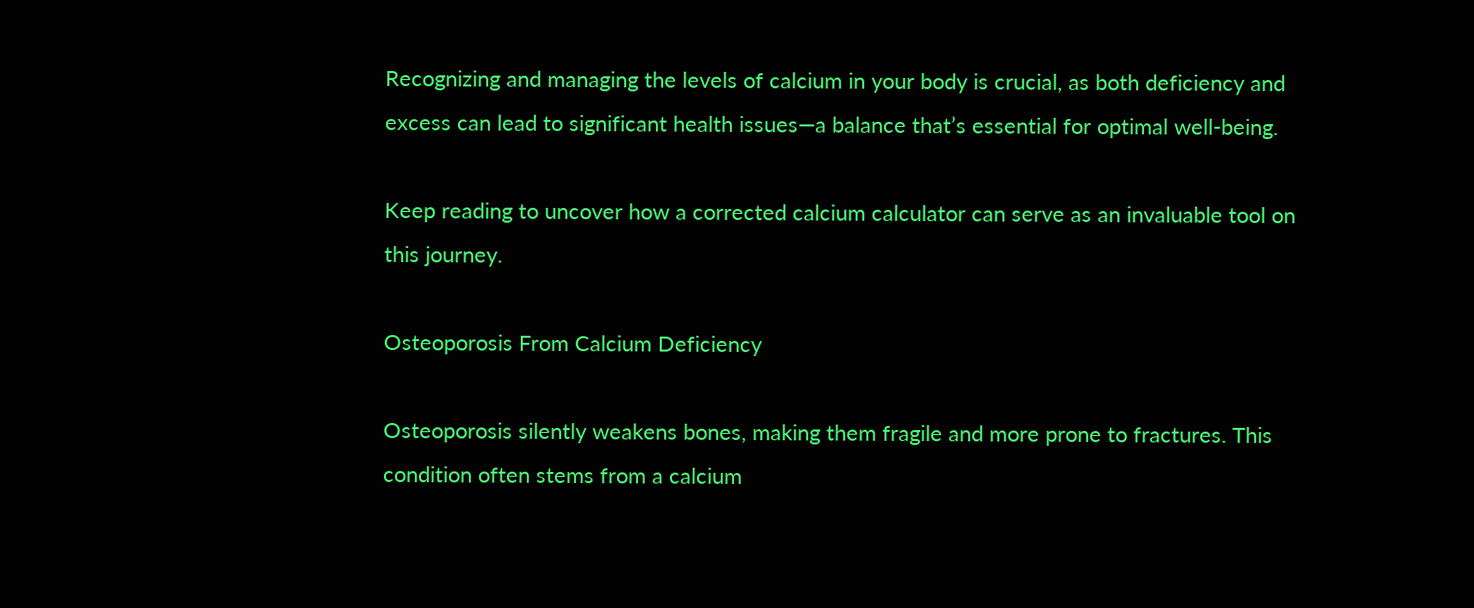Recognizing and managing the levels of calcium in your body is crucial, as both deficiency and excess can lead to significant health issues—a balance that’s essential for optimal well-being.

Keep reading to uncover how a corrected calcium calculator can serve as an invaluable tool on this journey.

Osteoporosis From Calcium Deficiency

Osteoporosis silently weakens bones, making them fragile and more prone to fractures. This condition often stems from a calcium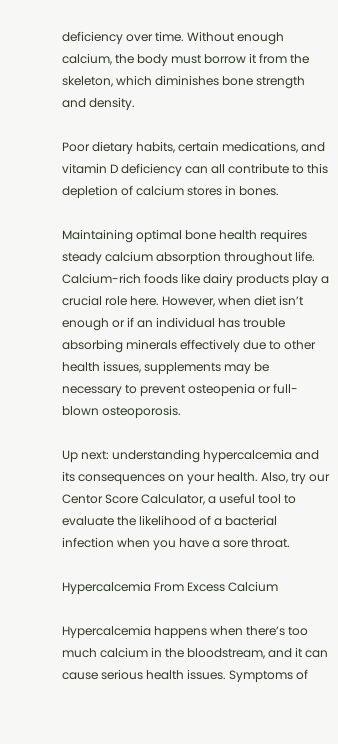deficiency over time. Without enough calcium, the body must borrow it from the skeleton, which diminishes bone strength and density.

Poor dietary habits, certain medications, and vitamin D deficiency can all contribute to this depletion of calcium stores in bones.

Maintaining optimal bone health requires steady calcium absorption throughout life. Calcium-rich foods like dairy products play a crucial role here. However, when diet isn’t enough or if an individual has trouble absorbing minerals effectively due to other health issues, supplements may be necessary to prevent osteopenia or full-blown osteoporosis.

Up next: understanding hypercalcemia and its consequences on your health. Also, try our Centor Score Calculator, a useful tool to evaluate the likelihood of a bacterial infection when you have a sore throat.

Hypercalcemia From Excess Calcium

Hypercalcemia happens when there’s too much calcium in the bloodstream, and it can cause serious health issues. Symptoms of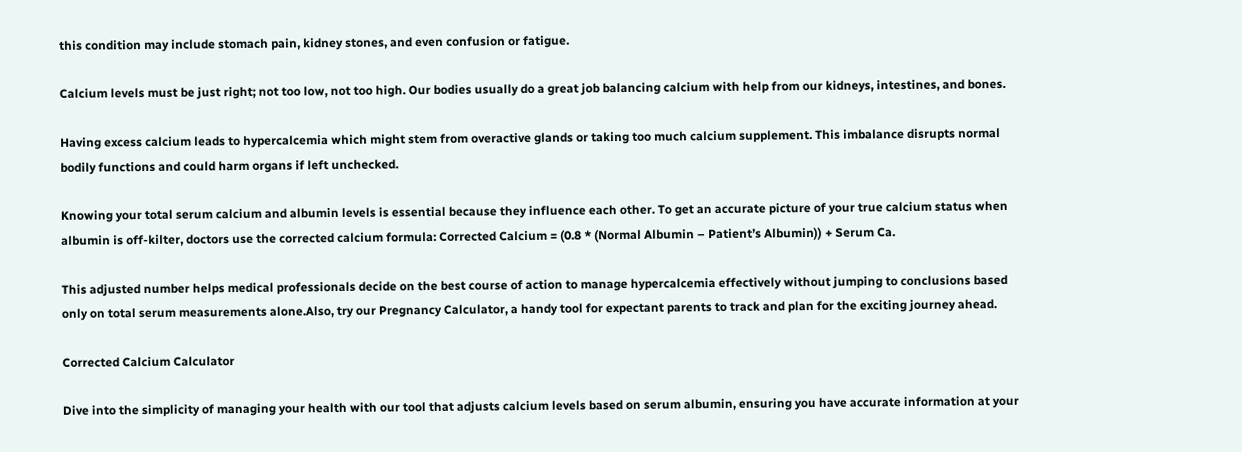this condition may include stomach pain, kidney stones, and even confusion or fatigue.

Calcium levels must be just right; not too low, not too high. Our bodies usually do a great job balancing calcium with help from our kidneys, intestines, and bones.

Having excess calcium leads to hypercalcemia which might stem from overactive glands or taking too much calcium supplement. This imbalance disrupts normal bodily functions and could harm organs if left unchecked.

Knowing your total serum calcium and albumin levels is essential because they influence each other. To get an accurate picture of your true calcium status when albumin is off-kilter, doctors use the corrected calcium formula: Corrected Calcium = (0.8 * (Normal Albumin – Patient’s Albumin)) + Serum Ca.

This adjusted number helps medical professionals decide on the best course of action to manage hypercalcemia effectively without jumping to conclusions based only on total serum measurements alone.Also, try our Pregnancy Calculator, a handy tool for expectant parents to track and plan for the exciting journey ahead.

Corrected Calcium Calculator

Dive into the simplicity of managing your health with our tool that adjusts calcium levels based on serum albumin, ensuring you have accurate information at your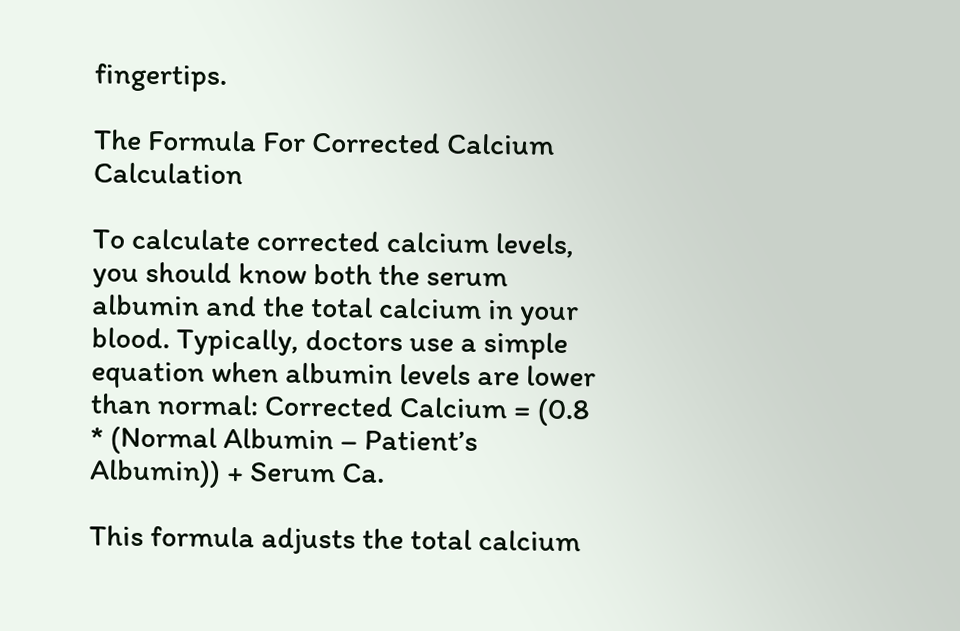fingertips.

The Formula For Corrected Calcium Calculation

To calculate corrected calcium levels, you should know both the serum albumin and the total calcium in your blood. Typically, doctors use a simple equation when albumin levels are lower than normal: Corrected Calcium = (0.8 * (Normal Albumin – Patient’s Albumin)) + Serum Ca.

This formula adjusts the total calcium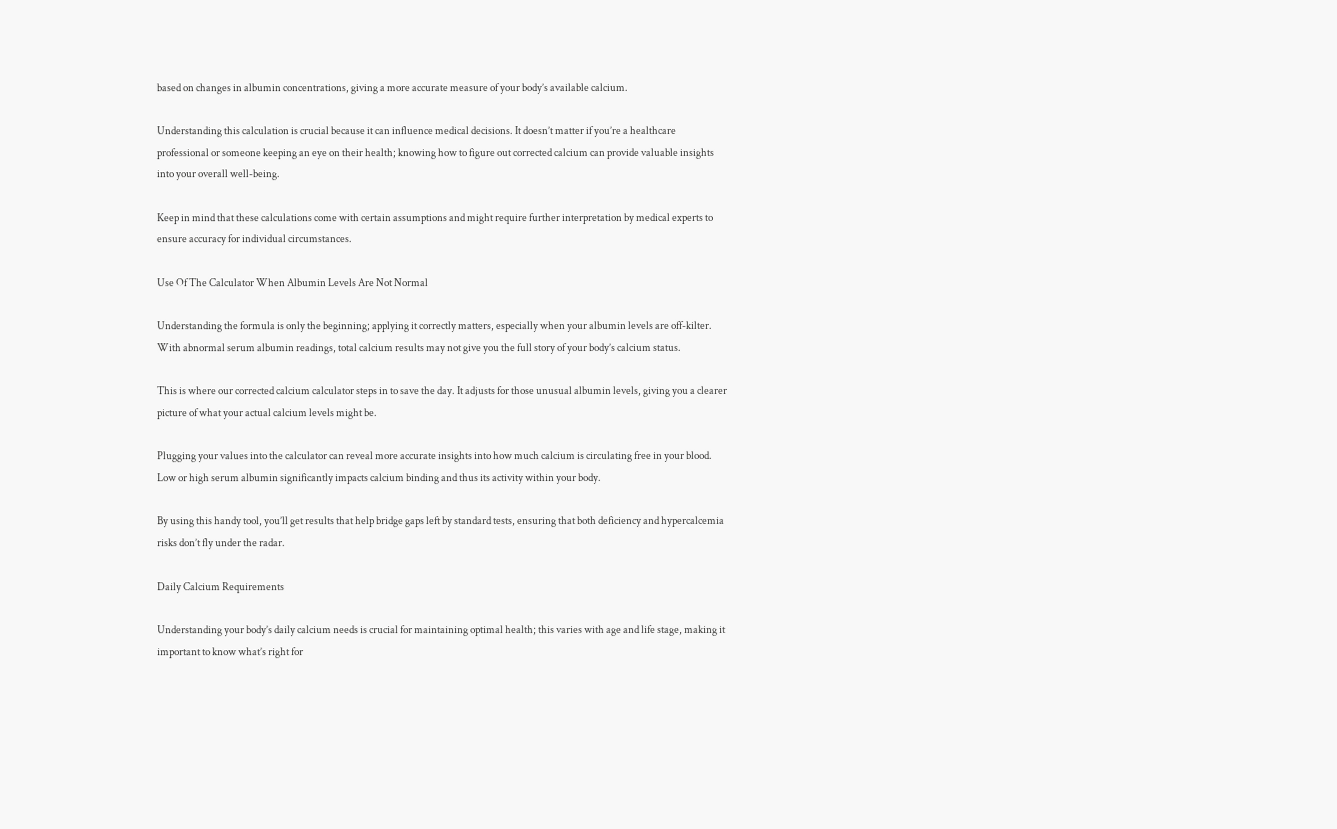based on changes in albumin concentrations, giving a more accurate measure of your body’s available calcium.

Understanding this calculation is crucial because it can influence medical decisions. It doesn’t matter if you’re a healthcare professional or someone keeping an eye on their health; knowing how to figure out corrected calcium can provide valuable insights into your overall well-being.

Keep in mind that these calculations come with certain assumptions and might require further interpretation by medical experts to ensure accuracy for individual circumstances.

Use Of The Calculator When Albumin Levels Are Not Normal

Understanding the formula is only the beginning; applying it correctly matters, especially when your albumin levels are off-kilter. With abnormal serum albumin readings, total calcium results may not give you the full story of your body’s calcium status.

This is where our corrected calcium calculator steps in to save the day. It adjusts for those unusual albumin levels, giving you a clearer picture of what your actual calcium levels might be.

Plugging your values into the calculator can reveal more accurate insights into how much calcium is circulating free in your blood. Low or high serum albumin significantly impacts calcium binding and thus its activity within your body.

By using this handy tool, you’ll get results that help bridge gaps left by standard tests, ensuring that both deficiency and hypercalcemia risks don’t fly under the radar.

Daily Calcium Requirements

Understanding your body’s daily calcium needs is crucial for maintaining optimal health; this varies with age and life stage, making it important to know what’s right for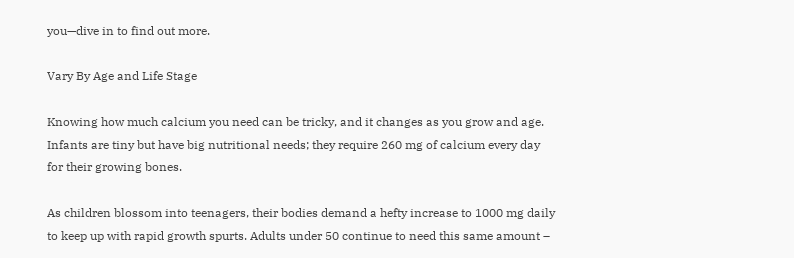you—dive in to find out more.

Vary By Age and Life Stage

Knowing how much calcium you need can be tricky, and it changes as you grow and age. Infants are tiny but have big nutritional needs; they require 260 mg of calcium every day for their growing bones.

As children blossom into teenagers, their bodies demand a hefty increase to 1000 mg daily to keep up with rapid growth spurts. Adults under 50 continue to need this same amount –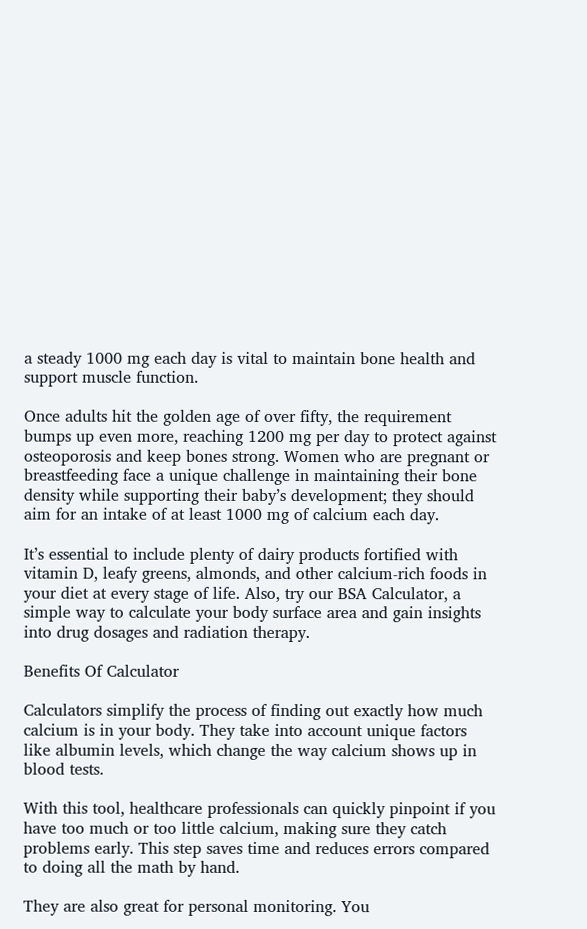a steady 1000 mg each day is vital to maintain bone health and support muscle function.

Once adults hit the golden age of over fifty, the requirement bumps up even more, reaching 1200 mg per day to protect against osteoporosis and keep bones strong. Women who are pregnant or breastfeeding face a unique challenge in maintaining their bone density while supporting their baby’s development; they should aim for an intake of at least 1000 mg of calcium each day.

It’s essential to include plenty of dairy products fortified with vitamin D, leafy greens, almonds, and other calcium-rich foods in your diet at every stage of life. Also, try our BSA Calculator, a simple way to calculate your body surface area and gain insights into drug dosages and radiation therapy.

Benefits Of Calculator

Calculators simplify the process of finding out exactly how much calcium is in your body. They take into account unique factors like albumin levels, which change the way calcium shows up in blood tests.

With this tool, healthcare professionals can quickly pinpoint if you have too much or too little calcium, making sure they catch problems early. This step saves time and reduces errors compared to doing all the math by hand.

They are also great for personal monitoring. You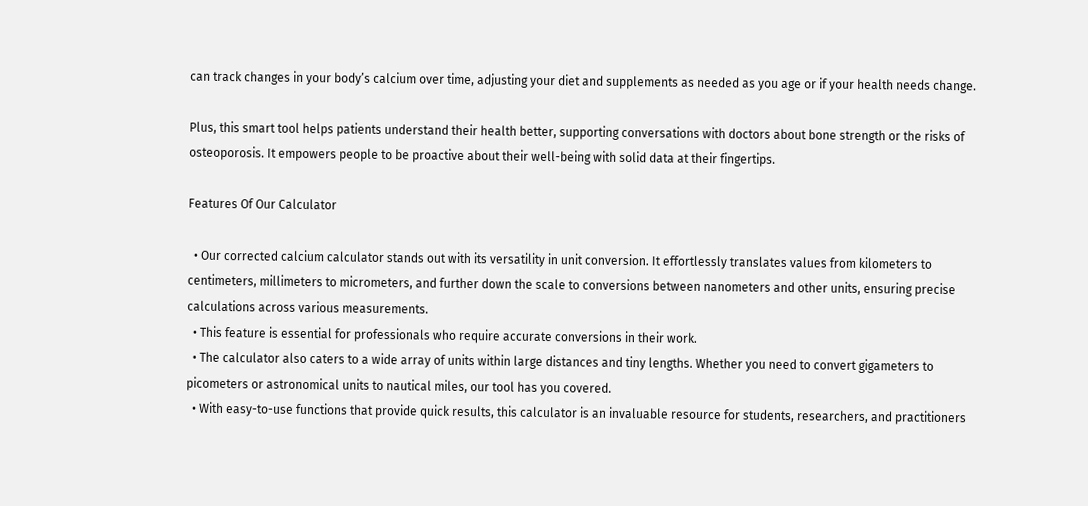can track changes in your body’s calcium over time, adjusting your diet and supplements as needed as you age or if your health needs change.

Plus, this smart tool helps patients understand their health better, supporting conversations with doctors about bone strength or the risks of osteoporosis. It empowers people to be proactive about their well-being with solid data at their fingertips.

Features Of Our Calculator

  • Our corrected calcium calculator stands out with its versatility in unit conversion. It effortlessly translates values from kilometers to centimeters, millimeters to micrometers, and further down the scale to conversions between nanometers and other units, ensuring precise calculations across various measurements.
  • This feature is essential for professionals who require accurate conversions in their work.
  • The calculator also caters to a wide array of units within large distances and tiny lengths. Whether you need to convert gigameters to picometers or astronomical units to nautical miles, our tool has you covered.
  • With easy-to-use functions that provide quick results, this calculator is an invaluable resource for students, researchers, and practitioners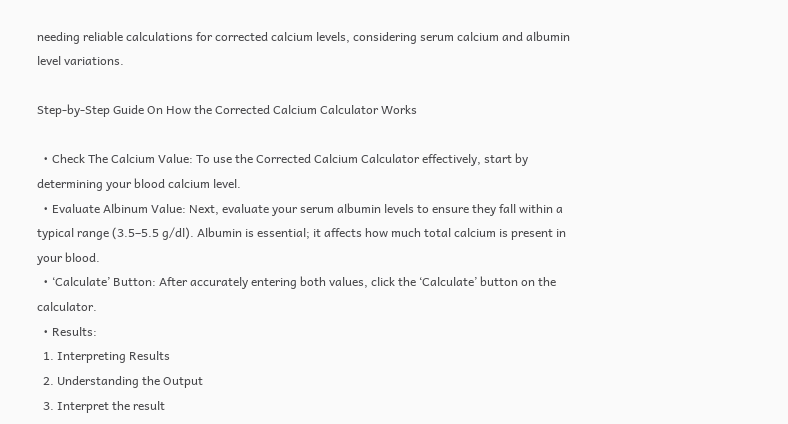needing reliable calculations for corrected calcium levels, considering serum calcium and albumin level variations.

Step-by-Step Guide On How the Corrected Calcium Calculator Works

  • Check The Calcium Value: To use the Corrected Calcium Calculator effectively, start by determining your blood calcium level.
  • Evaluate Albinum Value: Next, evaluate your serum albumin levels to ensure they fall within a typical range (3.5–5.5 g/dl). Albumin is essential; it affects how much total calcium is present in your blood.
  • ‘Calculate’ Button: After accurately entering both values, click the ‘Calculate’ button on the calculator.
  • Results:
  1. Interpreting Results
  2. Understanding the Output
  3. Interpret the result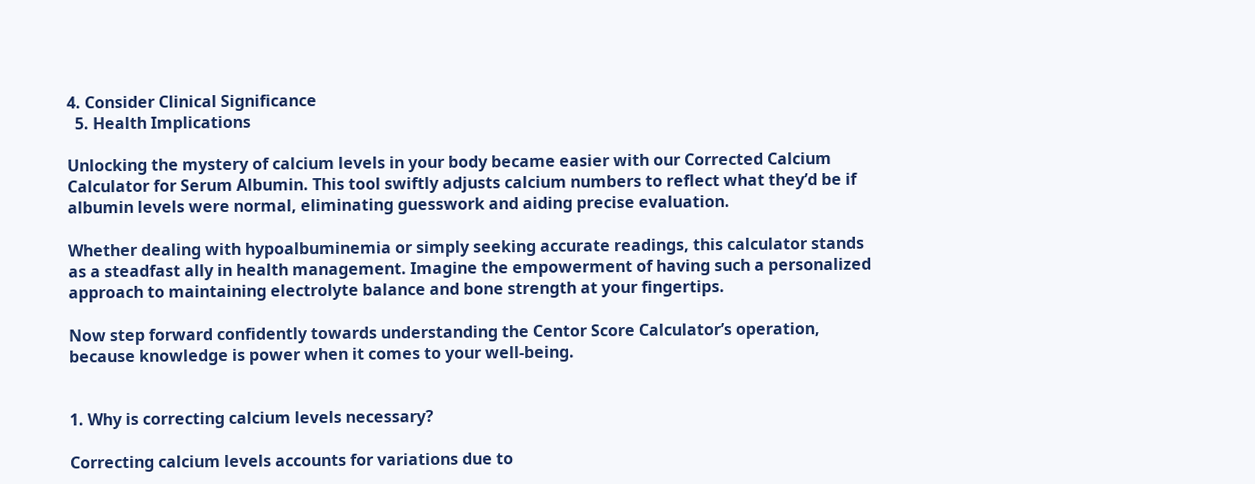4. Consider Clinical Significance
  5. Health Implications

Unlocking the mystery of calcium levels in your body became easier with our Corrected Calcium Calculator for Serum Albumin. This tool swiftly adjusts calcium numbers to reflect what they’d be if albumin levels were normal, eliminating guesswork and aiding precise evaluation.

Whether dealing with hypoalbuminemia or simply seeking accurate readings, this calculator stands as a steadfast ally in health management. Imagine the empowerment of having such a personalized approach to maintaining electrolyte balance and bone strength at your fingertips.

Now step forward confidently towards understanding the Centor Score Calculator’s operation, because knowledge is power when it comes to your well-being.


1. Why is correcting calcium levels necessary?

Correcting calcium levels accounts for variations due to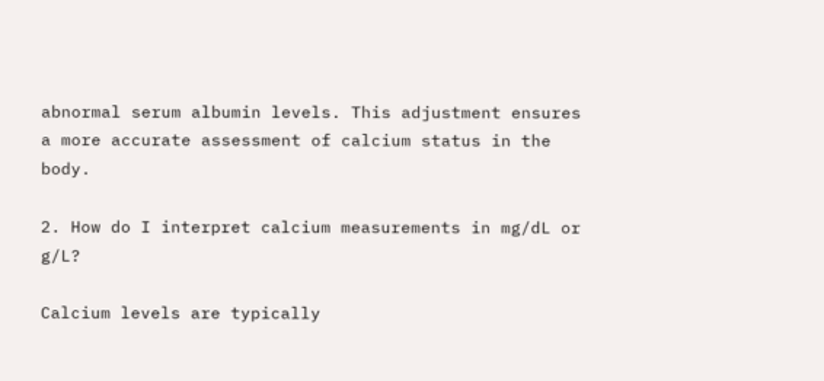abnormal serum albumin levels. This adjustment ensures a more accurate assessment of calcium status in the body.

2. How do I interpret calcium measurements in mg/dL or g/L?

Calcium levels are typically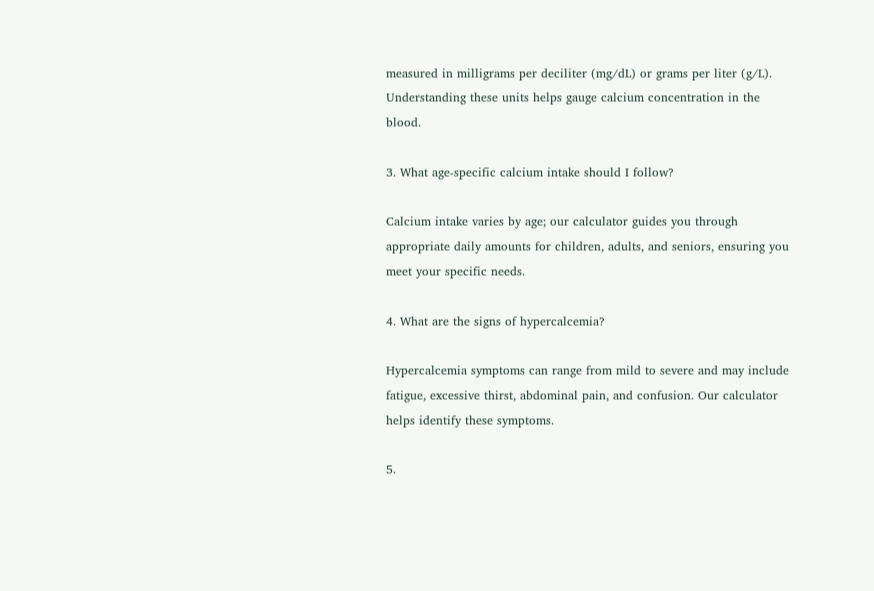measured in milligrams per deciliter (mg/dL) or grams per liter (g/L). Understanding these units helps gauge calcium concentration in the blood.

3. What age-specific calcium intake should I follow?

Calcium intake varies by age; our calculator guides you through appropriate daily amounts for children, adults, and seniors, ensuring you meet your specific needs.

4. What are the signs of hypercalcemia?

Hypercalcemia symptoms can range from mild to severe and may include fatigue, excessive thirst, abdominal pain, and confusion. Our calculator helps identify these symptoms.

5.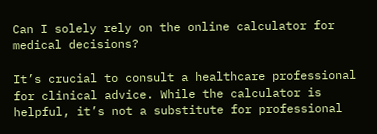Can I solely rely on the online calculator for medical decisions?

It’s crucial to consult a healthcare professional for clinical advice. While the calculator is helpful, it’s not a substitute for professional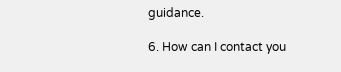guidance.

6. How can I contact you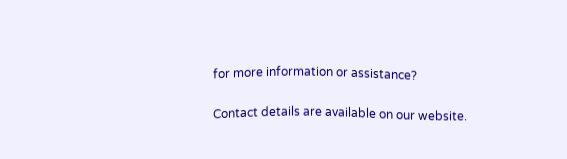for more information or assistance?

Contact details are available on our website.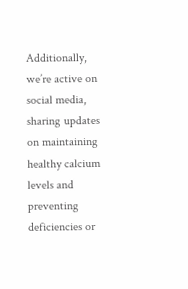Additionally, we’re active on social media, sharing updates on maintaining healthy calcium levels and preventing deficiencies or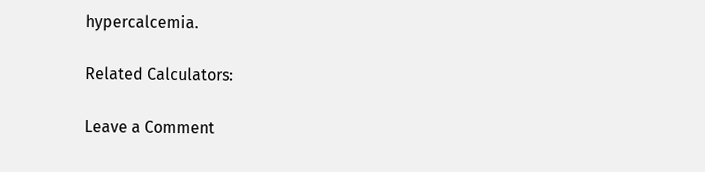hypercalcemia.

Related Calculators:

Leave a Comment